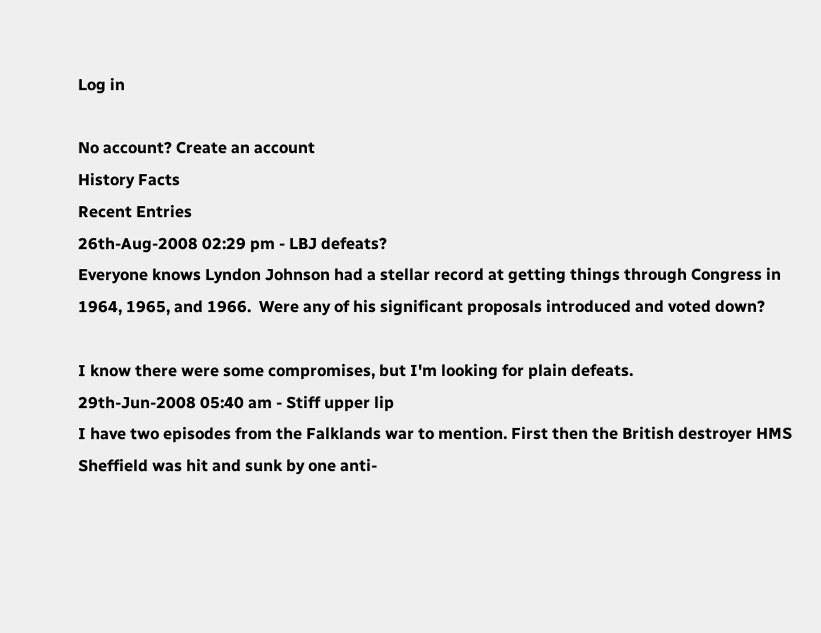Log in

No account? Create an account
History Facts
Recent Entries
26th-Aug-2008 02:29 pm - LBJ defeats?
Everyone knows Lyndon Johnson had a stellar record at getting things through Congress in 1964, 1965, and 1966.  Were any of his significant proposals introduced and voted down?

I know there were some compromises, but I'm looking for plain defeats.
29th-Jun-2008 05:40 am - Stiff upper lip
I have two episodes from the Falklands war to mention. First then the British destroyer HMS Sheffield was hit and sunk by one anti-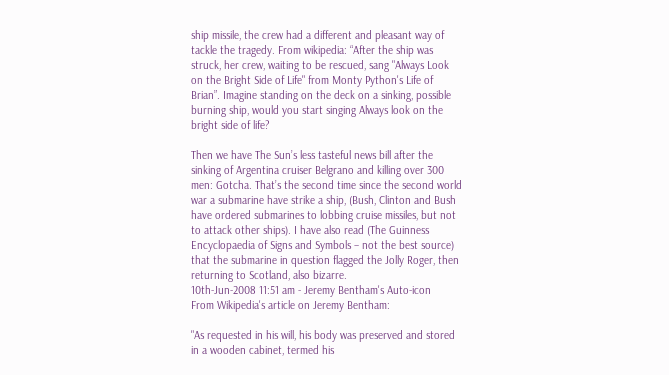ship missile, the crew had a different and pleasant way of tackle the tragedy. From wikipedia: “After the ship was struck, her crew, waiting to be rescued, sang "Always Look on the Bright Side of Life" from Monty Python's Life of Brian”. Imagine standing on the deck on a sinking, possible burning ship, would you start singing Always look on the bright side of life?

Then we have The Sun’s less tasteful news bill after the sinking of Argentina cruiser Belgrano and killing over 300 men: Gotcha. That’s the second time since the second world war a submarine have strike a ship, (Bush, Clinton and Bush have ordered submarines to lobbing cruise missiles, but not to attack other ships). I have also read (The Guinness Encyclopaedia of Signs and Symbols – not the best source) that the submarine in question flagged the Jolly Roger, then returning to Scotland, also bizarre.
10th-Jun-2008 11:51 am - Jeremy Bentham's Auto-icon
From Wikipedia's article on Jeremy Bentham:

"As requested in his will, his body was preserved and stored in a wooden cabinet, termed his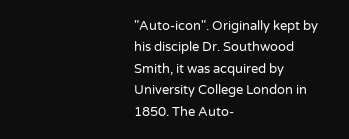"Auto-icon". Originally kept by his disciple Dr. Southwood Smith, it was acquired by University College London in 1850. The Auto-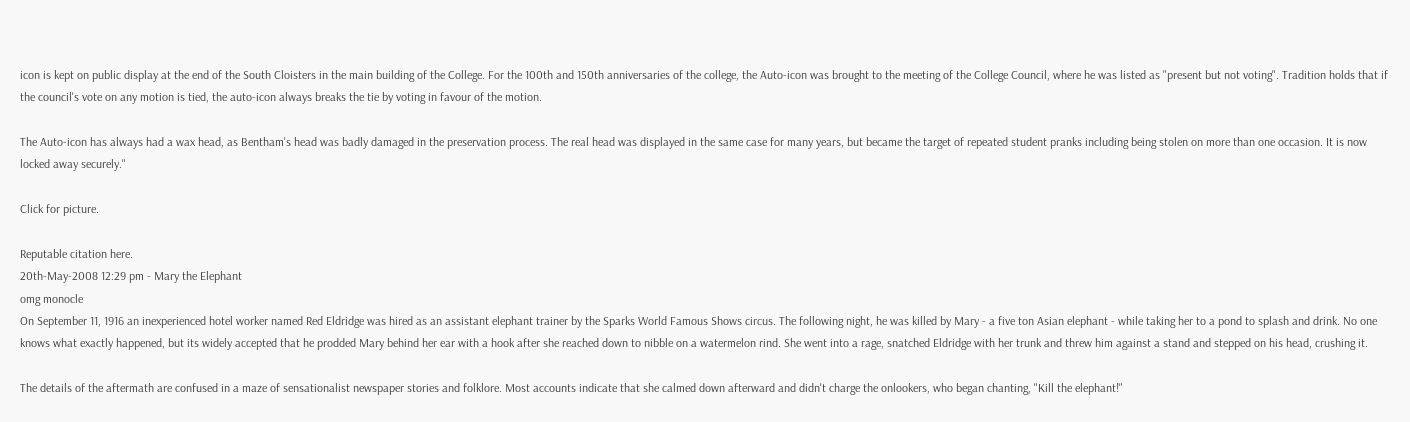icon is kept on public display at the end of the South Cloisters in the main building of the College. For the 100th and 150th anniversaries of the college, the Auto-icon was brought to the meeting of the College Council, where he was listed as "present but not voting". Tradition holds that if the council's vote on any motion is tied, the auto-icon always breaks the tie by voting in favour of the motion.

The Auto-icon has always had a wax head, as Bentham's head was badly damaged in the preservation process. The real head was displayed in the same case for many years, but became the target of repeated student pranks including being stolen on more than one occasion. It is now locked away securely."

Click for picture.

Reputable citation here.
20th-May-2008 12:29 pm - Mary the Elephant
omg monocle
On September 11, 1916 an inexperienced hotel worker named Red Eldridge was hired as an assistant elephant trainer by the Sparks World Famous Shows circus. The following night, he was killed by Mary - a five ton Asian elephant - while taking her to a pond to splash and drink. No one knows what exactly happened, but its widely accepted that he prodded Mary behind her ear with a hook after she reached down to nibble on a watermelon rind. She went into a rage, snatched Eldridge with her trunk and threw him against a stand and stepped on his head, crushing it.

The details of the aftermath are confused in a maze of sensationalist newspaper stories and folklore. Most accounts indicate that she calmed down afterward and didn't charge the onlookers, who began chanting, "Kill the elephant!"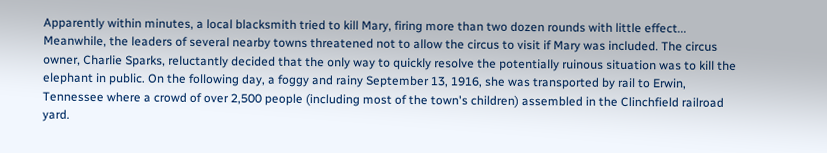Apparently within minutes, a local blacksmith tried to kill Mary, firing more than two dozen rounds with little effect... Meanwhile, the leaders of several nearby towns threatened not to allow the circus to visit if Mary was included. The circus owner, Charlie Sparks, reluctantly decided that the only way to quickly resolve the potentially ruinous situation was to kill the elephant in public. On the following day, a foggy and rainy September 13, 1916, she was transported by rail to Erwin, Tennessee where a crowd of over 2,500 people (including most of the town's children) assembled in the Clinchfield railroad yard.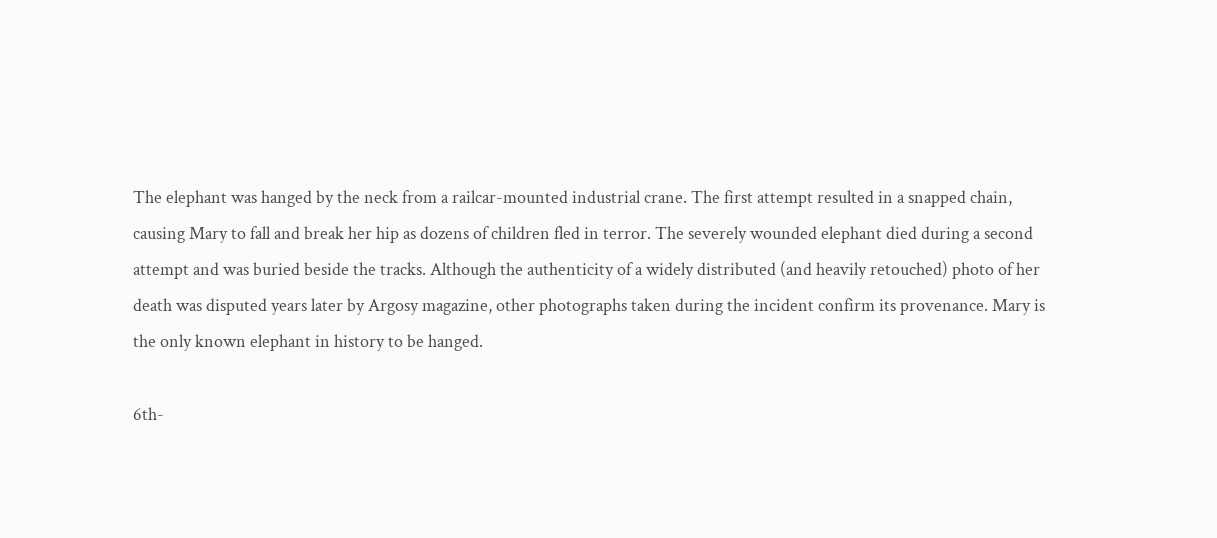The elephant was hanged by the neck from a railcar-mounted industrial crane. The first attempt resulted in a snapped chain, causing Mary to fall and break her hip as dozens of children fled in terror. The severely wounded elephant died during a second attempt and was buried beside the tracks. Although the authenticity of a widely distributed (and heavily retouched) photo of her death was disputed years later by Argosy magazine, other photographs taken during the incident confirm its provenance. Mary is the only known elephant in history to be hanged.

6th-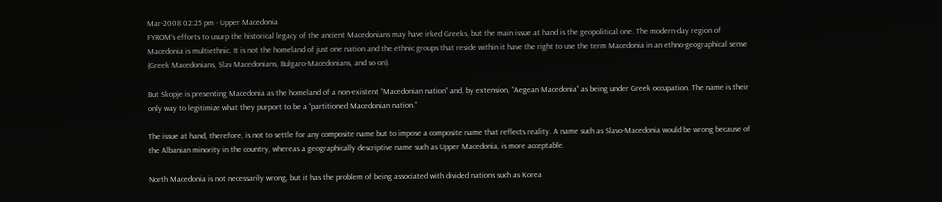Mar-2008 02:25 pm - Upper Macedonia
FYROM’s efforts to usurp the historical legacy of the ancient Macedonians may have irked Greeks, but the main issue at hand is the geopolitical one. The modern-day region of Macedonia is multiethnic. It is not the homeland of just one nation and the ethnic groups that reside within it have the right to use the term Macedonia in an ethno-geographical sense (Greek Macedonians, Slav Macedonians, Bulgaro-Macedonians, and so on).

But Skopje is presenting Macedonia as the homeland of a non-existent “Macedonian nation” and, by extension, “Aegean Macedonia” as being under Greek occupation. The name is their only way to legitimize what they purport to be a “partitioned Macedonian nation.”

The issue at hand, therefore, is not to settle for any composite name but to impose a composite name that reflects reality. A name such as Slavo-Macedonia would be wrong because of the Albanian minority in the country, whereas a geographically descriptive name such as Upper Macedonia, is more acceptable.

North Macedonia is not necessarily wrong, but it has the problem of being associated with divided nations such as Korea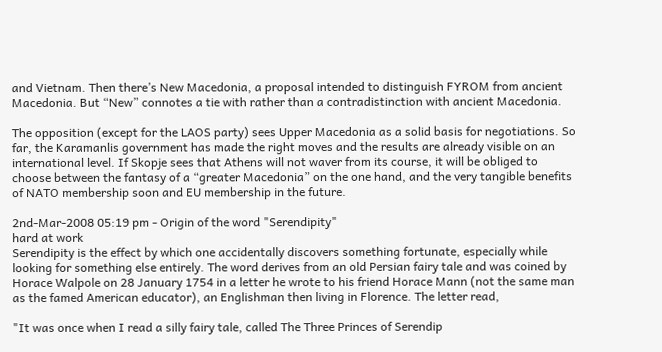and Vietnam. Then there’s New Macedonia, a proposal intended to distinguish FYROM from ancient Macedonia. But “New” connotes a tie with rather than a contradistinction with ancient Macedonia.

The opposition (except for the LAOS party) sees Upper Macedonia as a solid basis for negotiations. So far, the Karamanlis government has made the right moves and the results are already visible on an international level. If Skopje sees that Athens will not waver from its course, it will be obliged to choose between the fantasy of a “greater Macedonia” on the one hand, and the very tangible benefits of NATO membership soon and EU membership in the future.

2nd-Mar-2008 05:19 pm - Origin of the word "Serendipity"
hard at work
Serendipity is the effect by which one accidentally discovers something fortunate, especially while looking for something else entirely. The word derives from an old Persian fairy tale and was coined by Horace Walpole on 28 January 1754 in a letter he wrote to his friend Horace Mann (not the same man as the famed American educator), an Englishman then living in Florence. The letter read,

"It was once when I read a silly fairy tale, called The Three Princes of Serendip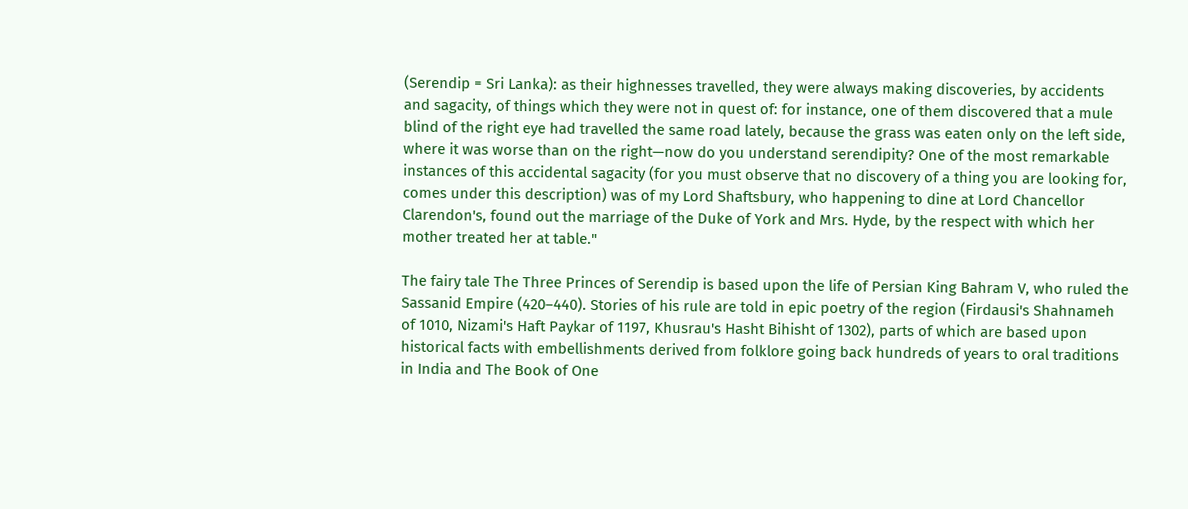(Serendip = Sri Lanka): as their highnesses travelled, they were always making discoveries, by accidents and sagacity, of things which they were not in quest of: for instance, one of them discovered that a mule blind of the right eye had travelled the same road lately, because the grass was eaten only on the left side, where it was worse than on the right—now do you understand serendipity? One of the most remarkable instances of this accidental sagacity (for you must observe that no discovery of a thing you are looking for, comes under this description) was of my Lord Shaftsbury, who happening to dine at Lord Chancellor Clarendon's, found out the marriage of the Duke of York and Mrs. Hyde, by the respect with which her mother treated her at table."

The fairy tale The Three Princes of Serendip is based upon the life of Persian King Bahram V, who ruled the Sassanid Empire (420–440). Stories of his rule are told in epic poetry of the region (Firdausi's Shahnameh of 1010, Nizami's Haft Paykar of 1197, Khusrau's Hasht Bihisht of 1302), parts of which are based upon historical facts with embellishments derived from folklore going back hundreds of years to oral traditions in India and The Book of One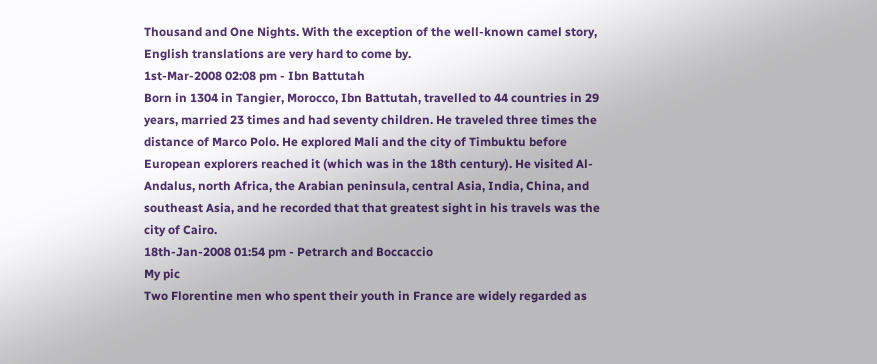Thousand and One Nights. With the exception of the well-known camel story, English translations are very hard to come by.
1st-Mar-2008 02:08 pm - Ibn Battutah
Born in 1304 in Tangier, Morocco, Ibn Battutah, travelled to 44 countries in 29 years, married 23 times and had seventy children. He traveled three times the distance of Marco Polo. He explored Mali and the city of Timbuktu before European explorers reached it (which was in the 18th century). He visited Al-Andalus, north Africa, the Arabian peninsula, central Asia, India, China, and southeast Asia, and he recorded that that greatest sight in his travels was the city of Cairo.
18th-Jan-2008 01:54 pm - Petrarch and Boccaccio
My pic
Two Florentine men who spent their youth in France are widely regarded as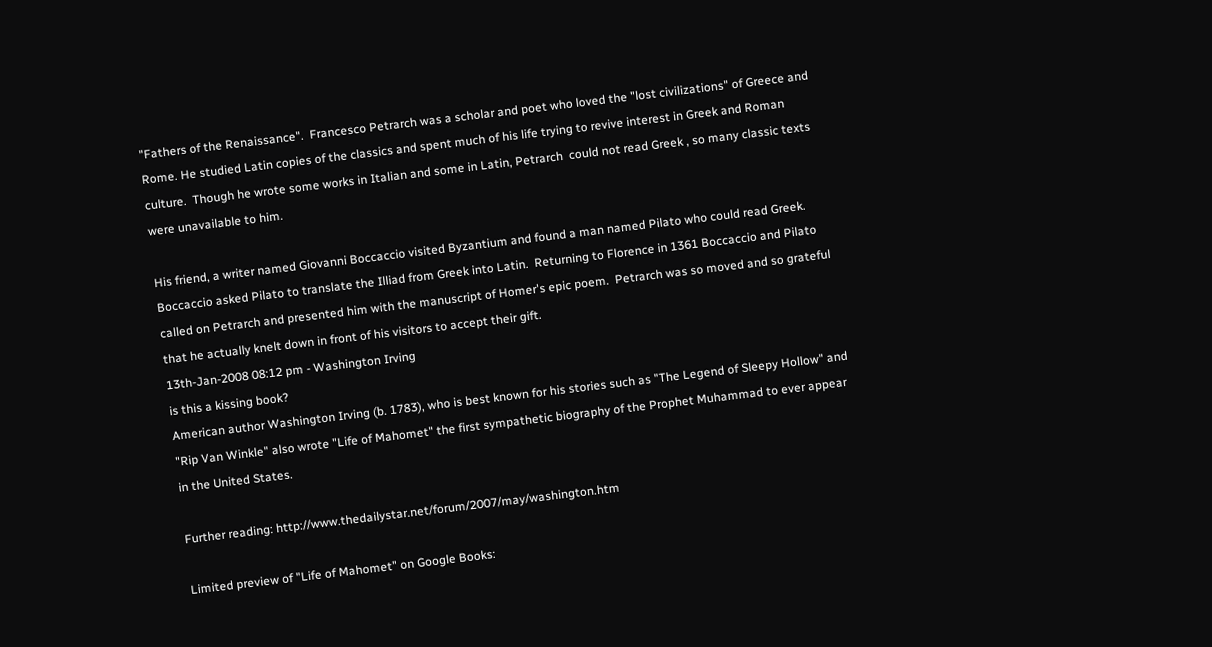"Fathers of the Renaissance".  Francesco Petrarch was a scholar and poet who loved the "lost civilizations" of Greece and Rome. He studied Latin copies of the classics and spent much of his life trying to revive interest in Greek and Roman culture.  Though he wrote some works in Italian and some in Latin, Petrarch  could not read Greek , so many classic texts were unavailable to him.

His friend, a writer named Giovanni Boccaccio visited Byzantium and found a man named Pilato who could read Greek.  Boccaccio asked Pilato to translate the Illiad from Greek into Latin.  Returning to Florence in 1361 Boccaccio and Pilato called on Petrarch and presented him with the manuscript of Homer's epic poem.  Petrarch was so moved and so grateful that he actually knelt down in front of his visitors to accept their gift.
13th-Jan-2008 08:12 pm - Washington Irving
is this a kissing book?
American author Washington Irving (b. 1783), who is best known for his stories such as "The Legend of Sleepy Hollow" and "Rip Van Winkle" also wrote "Life of Mahomet" the first sympathetic biography of the Prophet Muhammad to ever appear in the United States.

Further reading: http://www.thedailystar.net/forum/2007/may/washington.htm

Limited preview of "Life of Mahomet" on Google Books: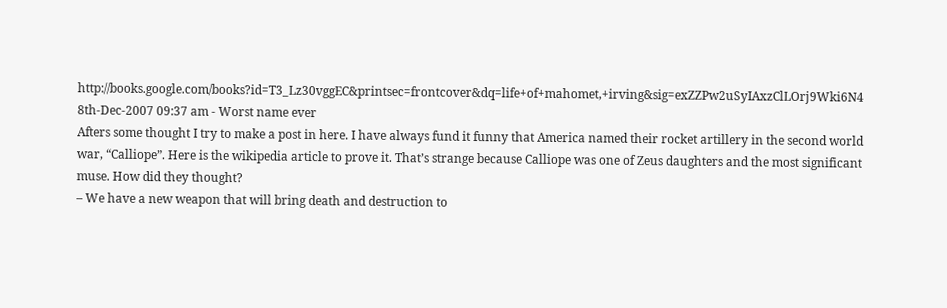http://books.google.com/books?id=T3_Lz30vggEC&printsec=frontcover&dq=life+of+mahomet,+irving&sig=exZZPw2uSyIAxzClLOrj9Wki6N4
8th-Dec-2007 09:37 am - Worst name ever
Afters some thought I try to make a post in here. I have always fund it funny that America named their rocket artillery in the second world war, “Calliope”. Here is the wikipedia article to prove it. That’s strange because Calliope was one of Zeus daughters and the most significant muse. How did they thought?
– We have a new weapon that will bring death and destruction to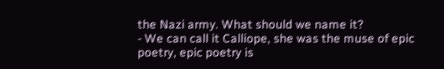the Nazi army. What should we name it?
- We can call it Calliope, she was the muse of epic poetry, epic poetry is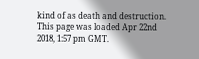kind of as death and destruction.
This page was loaded Apr 22nd 2018, 1:57 pm GMT.